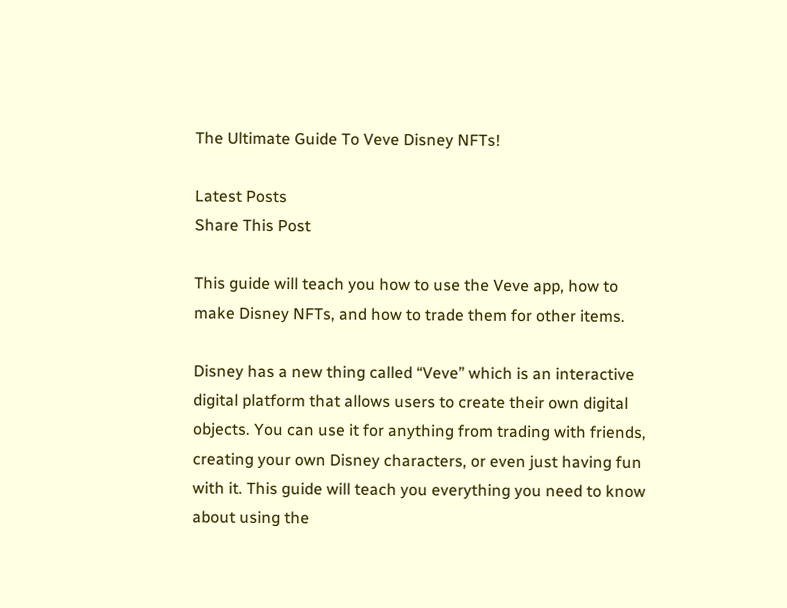The Ultimate Guide To Veve Disney NFTs!

Latest Posts
Share This Post

This guide will teach you how to use the Veve app, how to make Disney NFTs, and how to trade them for other items.

Disney has a new thing called “Veve” which is an interactive digital platform that allows users to create their own digital objects. You can use it for anything from trading with friends, creating your own Disney characters, or even just having fun with it. This guide will teach you everything you need to know about using the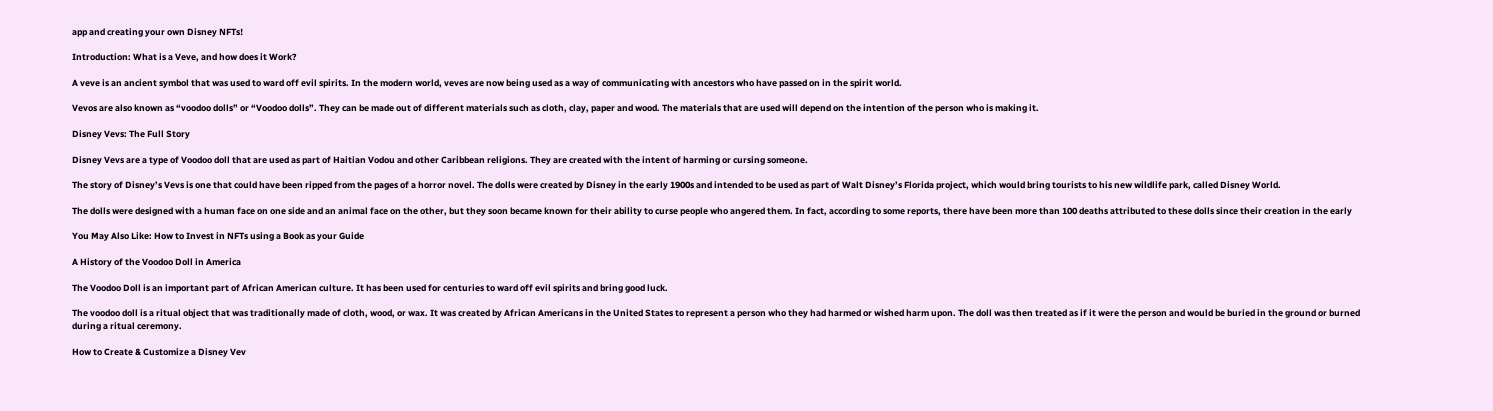app and creating your own Disney NFTs!

Introduction: What is a Veve, and how does it Work?

A veve is an ancient symbol that was used to ward off evil spirits. In the modern world, veves are now being used as a way of communicating with ancestors who have passed on in the spirit world.

Vevos are also known as “voodoo dolls” or “Voodoo dolls”. They can be made out of different materials such as cloth, clay, paper and wood. The materials that are used will depend on the intention of the person who is making it.

Disney Vevs: The Full Story

Disney Vevs are a type of Voodoo doll that are used as part of Haitian Vodou and other Caribbean religions. They are created with the intent of harming or cursing someone.

The story of Disney’s Vevs is one that could have been ripped from the pages of a horror novel. The dolls were created by Disney in the early 1900s and intended to be used as part of Walt Disney’s Florida project, which would bring tourists to his new wildlife park, called Disney World.

The dolls were designed with a human face on one side and an animal face on the other, but they soon became known for their ability to curse people who angered them. In fact, according to some reports, there have been more than 100 deaths attributed to these dolls since their creation in the early

You May Also Like: How to Invest in NFTs using a Book as your Guide

A History of the Voodoo Doll in America

The Voodoo Doll is an important part of African American culture. It has been used for centuries to ward off evil spirits and bring good luck.

The voodoo doll is a ritual object that was traditionally made of cloth, wood, or wax. It was created by African Americans in the United States to represent a person who they had harmed or wished harm upon. The doll was then treated as if it were the person and would be buried in the ground or burned during a ritual ceremony.

How to Create & Customize a Disney Vev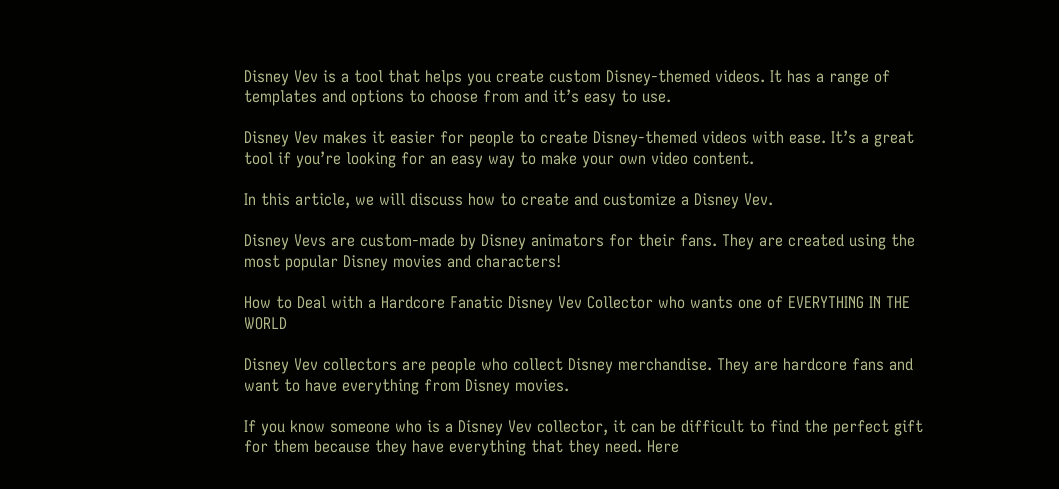Disney Vev is a tool that helps you create custom Disney-themed videos. It has a range of templates and options to choose from and it’s easy to use.

Disney Vev makes it easier for people to create Disney-themed videos with ease. It’s a great tool if you’re looking for an easy way to make your own video content.

In this article, we will discuss how to create and customize a Disney Vev.

Disney Vevs are custom-made by Disney animators for their fans. They are created using the most popular Disney movies and characters!

How to Deal with a Hardcore Fanatic Disney Vev Collector who wants one of EVERYTHING IN THE WORLD

Disney Vev collectors are people who collect Disney merchandise. They are hardcore fans and want to have everything from Disney movies.

If you know someone who is a Disney Vev collector, it can be difficult to find the perfect gift for them because they have everything that they need. Here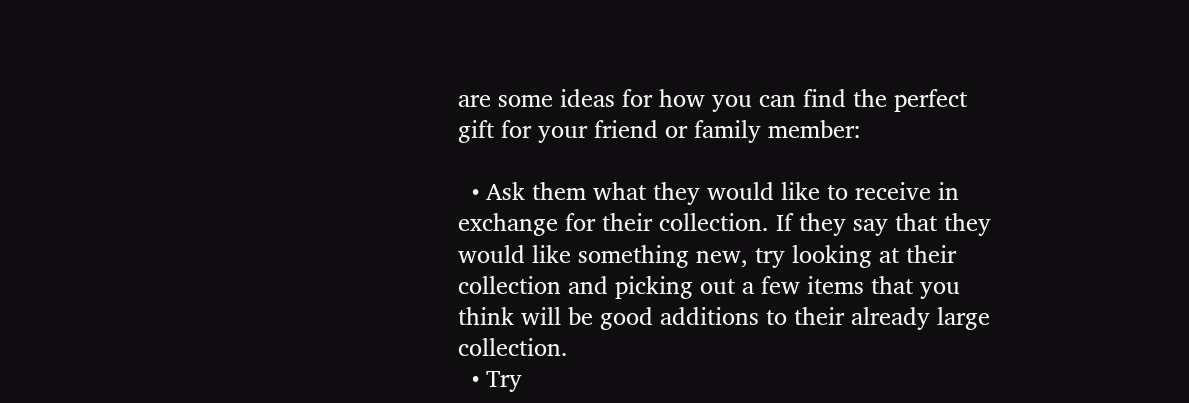are some ideas for how you can find the perfect gift for your friend or family member:

  • Ask them what they would like to receive in exchange for their collection. If they say that they would like something new, try looking at their collection and picking out a few items that you think will be good additions to their already large collection.
  • Try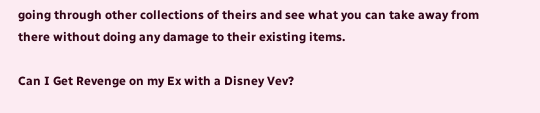going through other collections of theirs and see what you can take away from there without doing any damage to their existing items.

Can I Get Revenge on my Ex with a Disney Vev?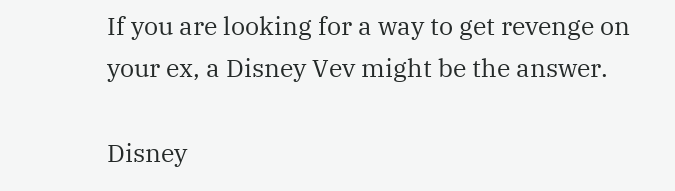If you are looking for a way to get revenge on your ex, a Disney Vev might be the answer.

Disney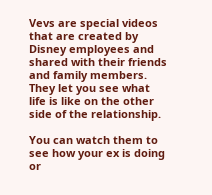Vevs are special videos that are created by Disney employees and shared with their friends and family members. They let you see what life is like on the other side of the relationship.

You can watch them to see how your ex is doing or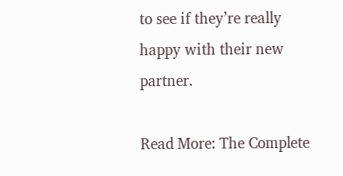to see if they’re really happy with their new partner.

Read More: The Complete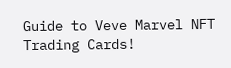Guide to Veve Marvel NFT Trading Cards!